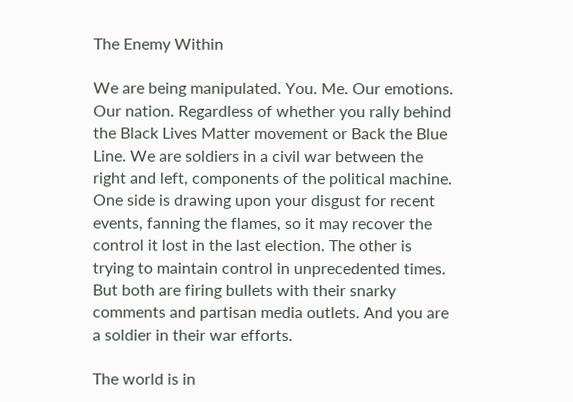The Enemy Within

We are being manipulated. You. Me. Our emotions. Our nation. Regardless of whether you rally behind the Black Lives Matter movement or Back the Blue Line. We are soldiers in a civil war between the right and left, components of the political machine. One side is drawing upon your disgust for recent events, fanning the flames, so it may recover the control it lost in the last election. The other is trying to maintain control in unprecedented times. But both are firing bullets with their snarky comments and partisan media outlets. And you are a soldier in their war efforts.

The world is in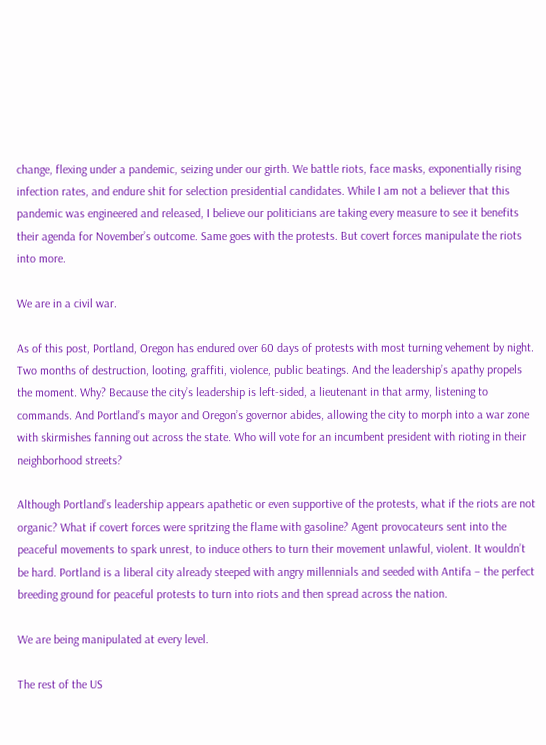change, flexing under a pandemic, seizing under our girth. We battle riots, face masks, exponentially rising infection rates, and endure shit for selection presidential candidates. While I am not a believer that this pandemic was engineered and released, I believe our politicians are taking every measure to see it benefits their agenda for November’s outcome. Same goes with the protests. But covert forces manipulate the riots into more.

We are in a civil war.

As of this post, Portland, Oregon has endured over 60 days of protests with most turning vehement by night. Two months of destruction, looting, graffiti, violence, public beatings. And the leadership’s apathy propels the moment. Why? Because the city’s leadership is left-sided, a lieutenant in that army, listening to commands. And Portland’s mayor and Oregon’s governor abides, allowing the city to morph into a war zone with skirmishes fanning out across the state. Who will vote for an incumbent president with rioting in their neighborhood streets?

Although Portland’s leadership appears apathetic or even supportive of the protests, what if the riots are not organic? What if covert forces were spritzing the flame with gasoline? Agent provocateurs sent into the peaceful movements to spark unrest, to induce others to turn their movement unlawful, violent. It wouldn’t be hard. Portland is a liberal city already steeped with angry millennials and seeded with Antifa – the perfect breeding ground for peaceful protests to turn into riots and then spread across the nation.

We are being manipulated at every level.

The rest of the US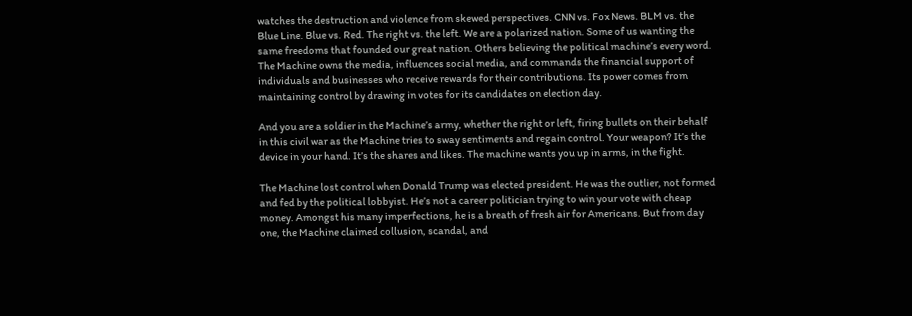watches the destruction and violence from skewed perspectives. CNN vs. Fox News. BLM vs. the Blue Line. Blue vs. Red. The right vs. the left. We are a polarized nation. Some of us wanting the same freedoms that founded our great nation. Others believing the political machine’s every word. The Machine owns the media, influences social media, and commands the financial support of individuals and businesses who receive rewards for their contributions. Its power comes from maintaining control by drawing in votes for its candidates on election day.

And you are a soldier in the Machine’s army, whether the right or left, firing bullets on their behalf in this civil war as the Machine tries to sway sentiments and regain control. Your weapon? It’s the device in your hand. It’s the shares and likes. The machine wants you up in arms, in the fight.

The Machine lost control when Donald Trump was elected president. He was the outlier, not formed and fed by the political lobbyist. He’s not a career politician trying to win your vote with cheap money. Amongst his many imperfections, he is a breath of fresh air for Americans. But from day one, the Machine claimed collusion, scandal, and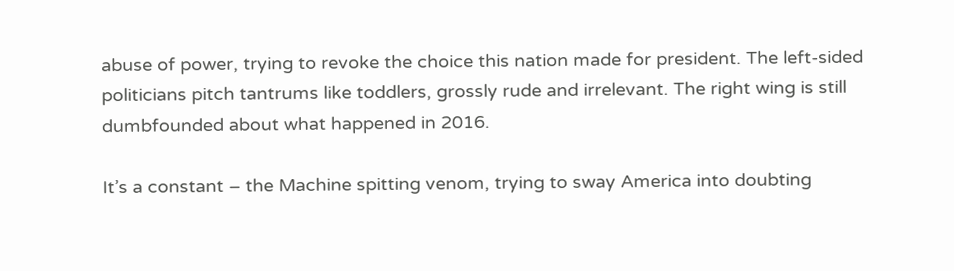abuse of power, trying to revoke the choice this nation made for president. The left-sided politicians pitch tantrums like toddlers, grossly rude and irrelevant. The right wing is still dumbfounded about what happened in 2016.

It’s a constant – the Machine spitting venom, trying to sway America into doubting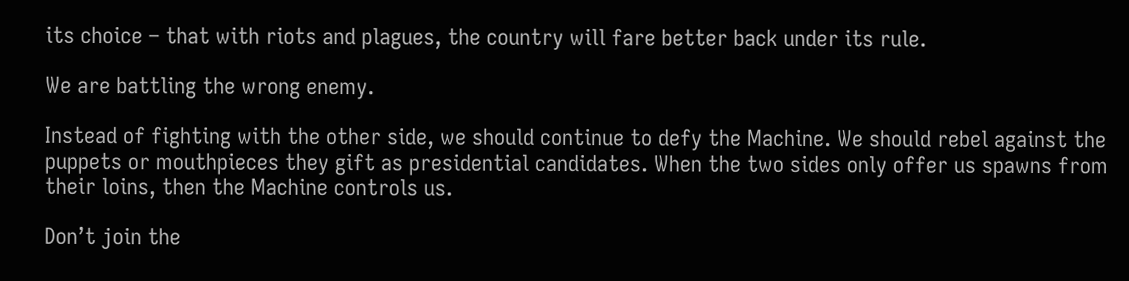its choice – that with riots and plagues, the country will fare better back under its rule.

We are battling the wrong enemy.

Instead of fighting with the other side, we should continue to defy the Machine. We should rebel against the puppets or mouthpieces they gift as presidential candidates. When the two sides only offer us spawns from their loins, then the Machine controls us.

Don’t join the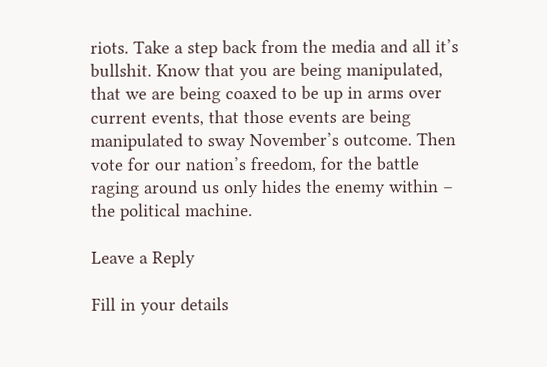riots. Take a step back from the media and all it’s bullshit. Know that you are being manipulated, that we are being coaxed to be up in arms over current events, that those events are being manipulated to sway November’s outcome. Then vote for our nation’s freedom, for the battle raging around us only hides the enemy within – the political machine.

Leave a Reply

Fill in your details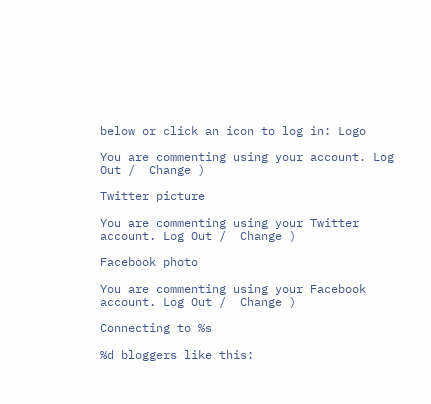below or click an icon to log in: Logo

You are commenting using your account. Log Out /  Change )

Twitter picture

You are commenting using your Twitter account. Log Out /  Change )

Facebook photo

You are commenting using your Facebook account. Log Out /  Change )

Connecting to %s

%d bloggers like this: